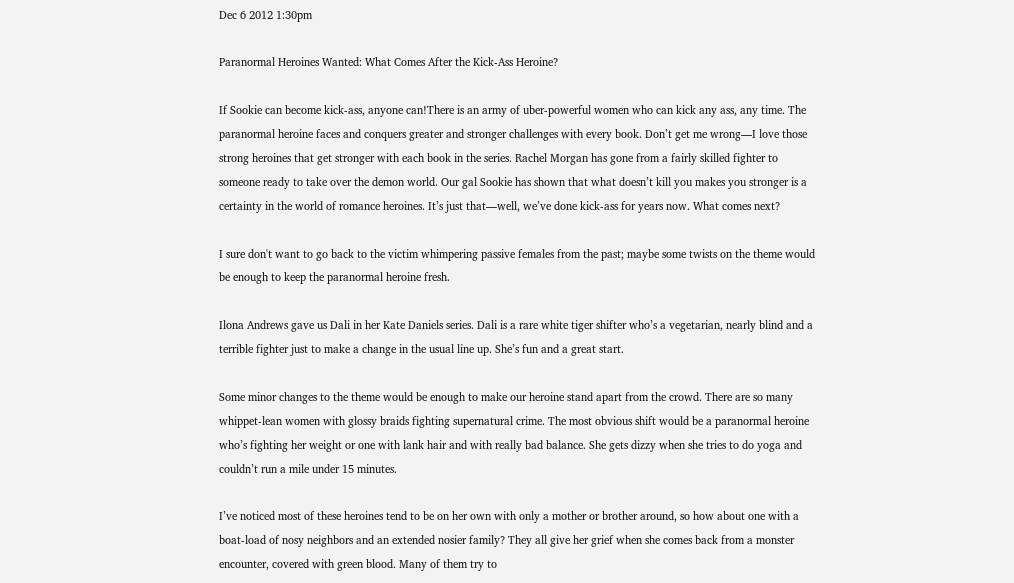Dec 6 2012 1:30pm

Paranormal Heroines Wanted: What Comes After the Kick-Ass Heroine?

If Sookie can become kick-ass, anyone can!There is an army of uber-powerful women who can kick any ass, any time. The paranormal heroine faces and conquers greater and stronger challenges with every book. Don’t get me wrong—I love those strong heroines that get stronger with each book in the series. Rachel Morgan has gone from a fairly skilled fighter to someone ready to take over the demon world. Our gal Sookie has shown that what doesn’t kill you makes you stronger is a certainty in the world of romance heroines. It’s just that—well, we’ve done kick-ass for years now. What comes next?

I sure don't want to go back to the victim whimpering passive females from the past; maybe some twists on the theme would be enough to keep the paranormal heroine fresh.

Ilona Andrews gave us Dali in her Kate Daniels series. Dali is a rare white tiger shifter who’s a vegetarian, nearly blind and a terrible fighter just to make a change in the usual line up. She’s fun and a great start.

Some minor changes to the theme would be enough to make our heroine stand apart from the crowd. There are so many whippet-lean women with glossy braids fighting supernatural crime. The most obvious shift would be a paranormal heroine who’s fighting her weight or one with lank hair and with really bad balance. She gets dizzy when she tries to do yoga and couldn’t run a mile under 15 minutes.

I’ve noticed most of these heroines tend to be on her own with only a mother or brother around, so how about one with a boat-load of nosy neighbors and an extended nosier family? They all give her grief when she comes back from a monster encounter, covered with green blood. Many of them try to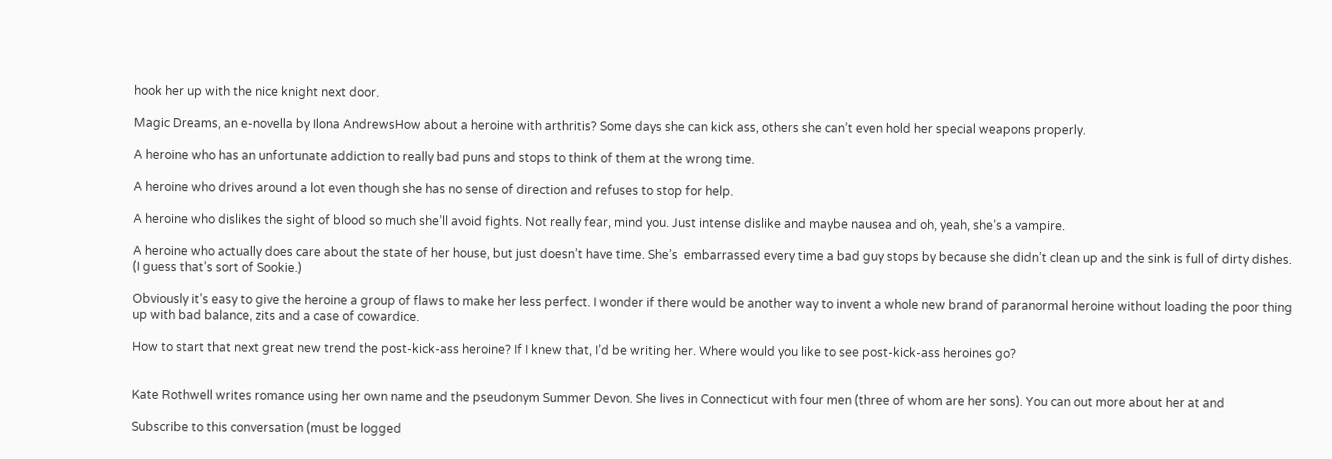hook her up with the nice knight next door.

Magic Dreams, an e-novella by Ilona AndrewsHow about a heroine with arthritis? Some days she can kick ass, others she can’t even hold her special weapons properly.

A heroine who has an unfortunate addiction to really bad puns and stops to think of them at the wrong time.

A heroine who drives around a lot even though she has no sense of direction and refuses to stop for help.

A heroine who dislikes the sight of blood so much she’ll avoid fights. Not really fear, mind you. Just intense dislike and maybe nausea and oh, yeah, she’s a vampire.

A heroine who actually does care about the state of her house, but just doesn’t have time. She’s  embarrassed every time a bad guy stops by because she didn’t clean up and the sink is full of dirty dishes. (I guess that’s sort of Sookie.)

Obviously it’s easy to give the heroine a group of flaws to make her less perfect. I wonder if there would be another way to invent a whole new brand of paranormal heroine without loading the poor thing up with bad balance, zits and a case of cowardice.

How to start that next great new trend the post-kick-ass heroine? If I knew that, I’d be writing her. Where would you like to see post-kick-ass heroines go?


Kate Rothwell writes romance using her own name and the pseudonym Summer Devon. She lives in Connecticut with four men (three of whom are her sons). You can out more about her at and

Subscribe to this conversation (must be logged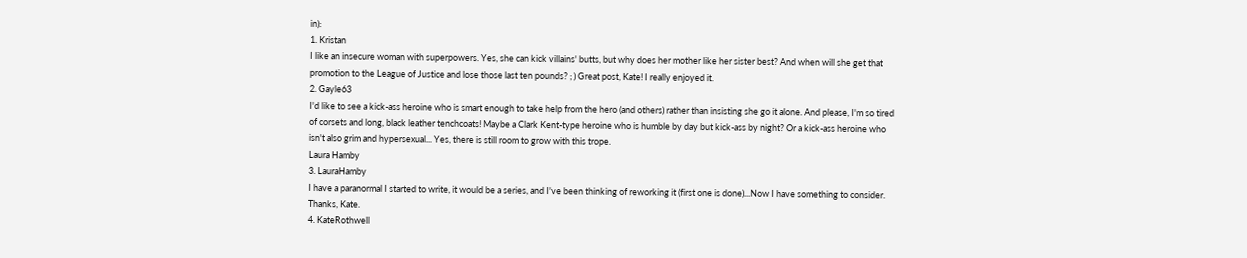in):
1. Kristan
I like an insecure woman with superpowers. Yes, she can kick villains' butts, but why does her mother like her sister best? And when will she get that promotion to the League of Justice and lose those last ten pounds? ; ) Great post, Kate! I really enjoyed it.
2. Gayle63
I'd like to see a kick-ass heroine who is smart enough to take help from the hero (and others) rather than insisting she go it alone. And please, I'm so tired of corsets and long, black leather tenchcoats! Maybe a Clark Kent-type heroine who is humble by day but kick-ass by night? Or a kick-ass heroine who isn't also grim and hypersexual... Yes, there is still room to grow with this trope.
Laura Hamby
3. LauraHamby
I have a paranormal I started to write, it would be a series, and I've been thinking of reworking it (first one is done)...Now I have something to consider. Thanks, Kate.
4. KateRothwell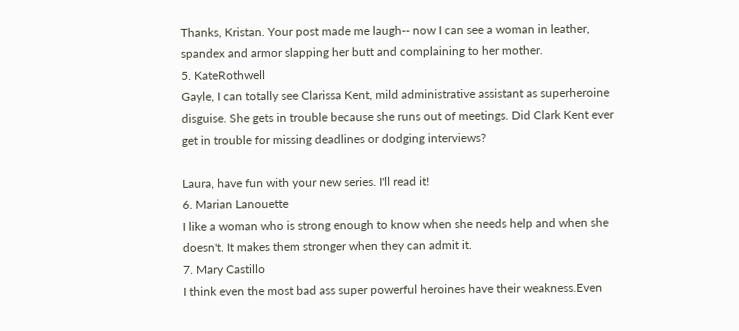Thanks, Kristan. Your post made me laugh-- now I can see a woman in leather, spandex and armor slapping her butt and complaining to her mother.
5. KateRothwell
Gayle, I can totally see Clarissa Kent, mild administrative assistant as superheroine disguise. She gets in trouble because she runs out of meetings. Did Clark Kent ever get in trouble for missing deadlines or dodging interviews?

Laura, have fun with your new series. I'll read it!
6. Marian Lanouette
I like a woman who is strong enough to know when she needs help and when she doesn't. It makes them stronger when they can admit it.
7. Mary Castillo
I think even the most bad ass super powerful heroines have their weakness.Even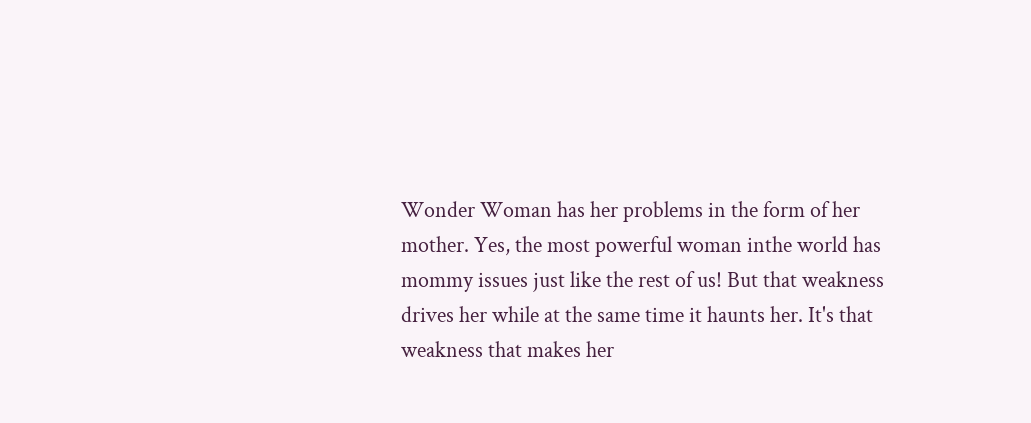Wonder Woman has her problems in the form of her mother. Yes, the most powerful woman inthe world has mommy issues just like the rest of us! But that weakness drives her while at the same time it haunts her. It's that weakness that makes her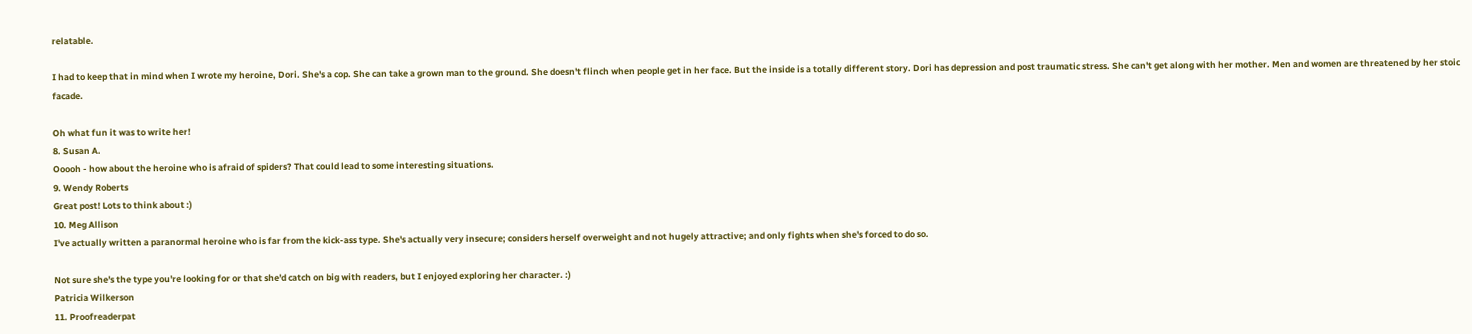relatable.

I had to keep that in mind when I wrote my heroine, Dori. She's a cop. She can take a grown man to the ground. She doesn't flinch when people get in her face. But the inside is a totally different story. Dori has depression and post traumatic stress. She can't get along with her mother. Men and women are threatened by her stoic facade.

Oh what fun it was to write her!
8. Susan A.
Ooooh - how about the heroine who is afraid of spiders? That could lead to some interesting situations.
9. Wendy Roberts
Great post! Lots to think about :)
10. Meg Allison
I've actually written a paranormal heroine who is far from the kick-ass type. She's actually very insecure; considers herself overweight and not hugely attractive; and only fights when she's forced to do so.

Not sure she's the type you're looking for or that she'd catch on big with readers, but I enjoyed exploring her character. :)
Patricia Wilkerson
11. Proofreaderpat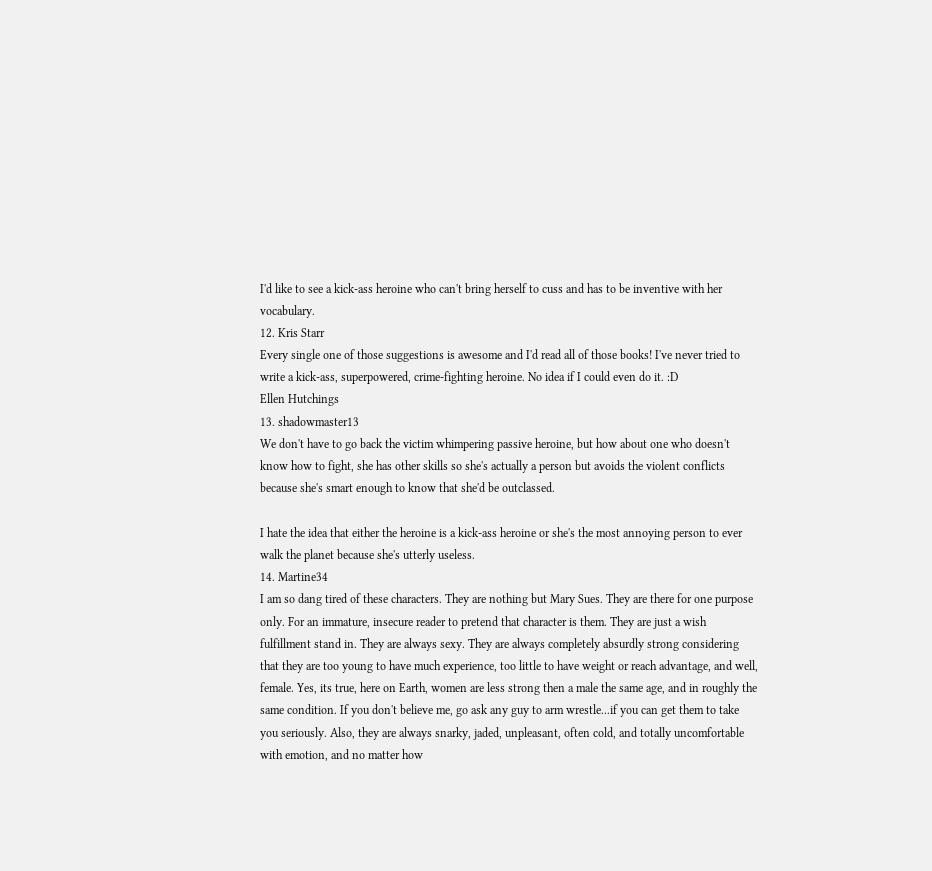I'd like to see a kick-ass heroine who can't bring herself to cuss and has to be inventive with her vocabulary.
12. Kris Starr
Every single one of those suggestions is awesome and I'd read all of those books! I've never tried to write a kick-ass, superpowered, crime-fighting heroine. No idea if I could even do it. :D
Ellen Hutchings
13. shadowmaster13
We don't have to go back the victim whimpering passive heroine, but how about one who doesn't know how to fight, she has other skills so she's actually a person but avoids the violent conflicts because she's smart enough to know that she'd be outclassed.

I hate the idea that either the heroine is a kick-ass heroine or she's the most annoying person to ever walk the planet because she's utterly useless.
14. Martine34
I am so dang tired of these characters. They are nothing but Mary Sues. They are there for one purpose only. For an immature, insecure reader to pretend that character is them. They are just a wish fulfillment stand in. They are always sexy. They are always completely absurdly strong considering that they are too young to have much experience, too little to have weight or reach advantage, and well, female. Yes, its true, here on Earth, women are less strong then a male the same age, and in roughly the same condition. If you don't believe me, go ask any guy to arm wrestle...if you can get them to take you seriously. Also, they are always snarky, jaded, unpleasant, often cold, and totally uncomfortable with emotion, and no matter how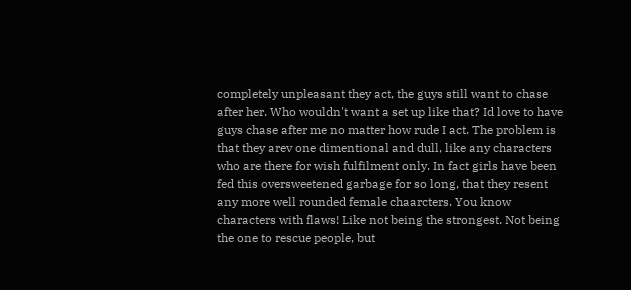completely unpleasant they act, the guys still want to chase after her. Who wouldn't want a set up like that? Id love to have guys chase after me no matter how rude I act. The problem is that they arev one dimentional and dull, like any characters who are there for wish fulfilment only. In fact girls have been fed this oversweetened garbage for so long, that they resent any more well rounded female chaarcters. You know characters with flaws! Like not being the strongest. Not being the one to rescue people, but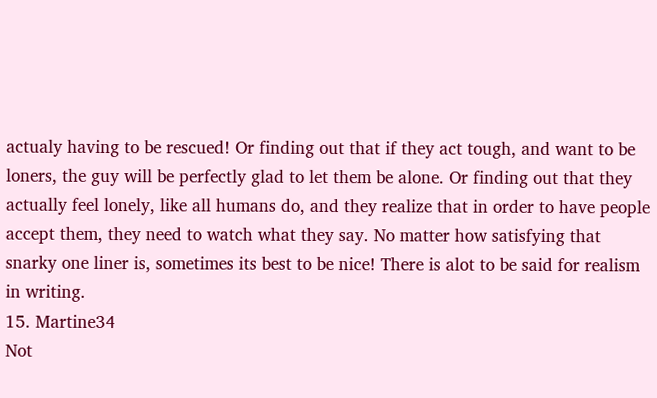actualy having to be rescued! Or finding out that if they act tough, and want to be loners, the guy will be perfectly glad to let them be alone. Or finding out that they actually feel lonely, like all humans do, and they realize that in order to have people accept them, they need to watch what they say. No matter how satisfying that snarky one liner is, sometimes its best to be nice! There is alot to be said for realism in writing.
15. Martine34
Not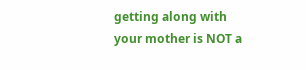getting along with your mother is NOT a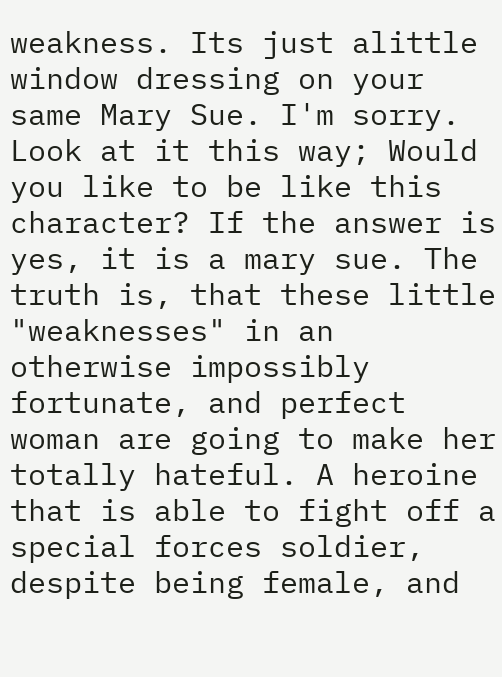weakness. Its just alittle window dressing on your same Mary Sue. I'm sorry. Look at it this way; Would you like to be like this character? If the answer is yes, it is a mary sue. The truth is, that these little "weaknesses" in an otherwise impossibly fortunate, and perfect woman are going to make her totally hateful. A heroine that is able to fight off a special forces soldier, despite being female, and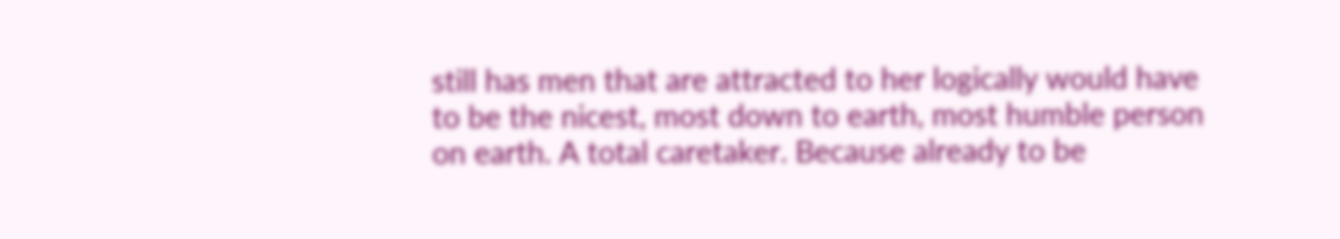still has men that are attracted to her logically would have to be the nicest, most down to earth, most humble person on earth. A total caretaker. Because already to be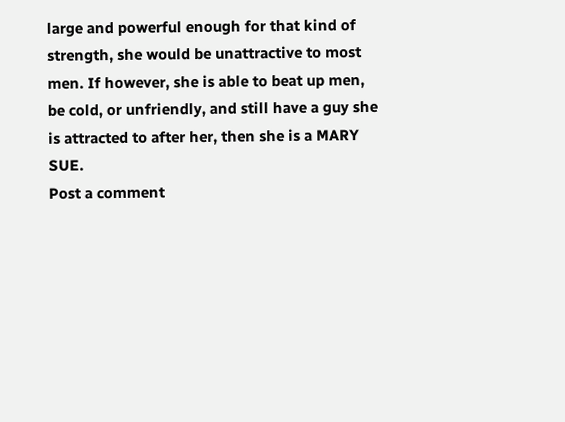large and powerful enough for that kind of strength, she would be unattractive to most men. If however, she is able to beat up men, be cold, or unfriendly, and still have a guy she is attracted to after her, then she is a MARY SUE.
Post a comment